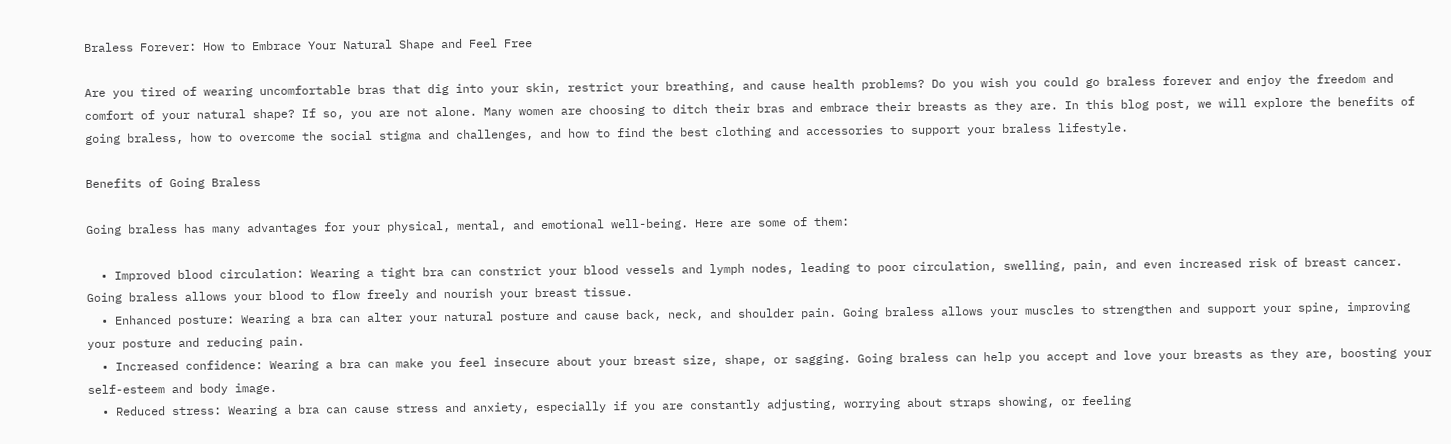Braless Forever: How to Embrace Your Natural Shape and Feel Free

Are you tired of wearing uncomfortable bras that dig into your skin, restrict your breathing, and cause health problems? Do you wish you could go braless forever and enjoy the freedom and comfort of your natural shape? If so, you are not alone. Many women are choosing to ditch their bras and embrace their breasts as they are. In this blog post, we will explore the benefits of going braless, how to overcome the social stigma and challenges, and how to find the best clothing and accessories to support your braless lifestyle.

Benefits of Going Braless

Going braless has many advantages for your physical, mental, and emotional well-being. Here are some of them:

  • Improved blood circulation: Wearing a tight bra can constrict your blood vessels and lymph nodes, leading to poor circulation, swelling, pain, and even increased risk of breast cancer. Going braless allows your blood to flow freely and nourish your breast tissue.
  • Enhanced posture: Wearing a bra can alter your natural posture and cause back, neck, and shoulder pain. Going braless allows your muscles to strengthen and support your spine, improving your posture and reducing pain.
  • Increased confidence: Wearing a bra can make you feel insecure about your breast size, shape, or sagging. Going braless can help you accept and love your breasts as they are, boosting your self-esteem and body image.
  • Reduced stress: Wearing a bra can cause stress and anxiety, especially if you are constantly adjusting, worrying about straps showing, or feeling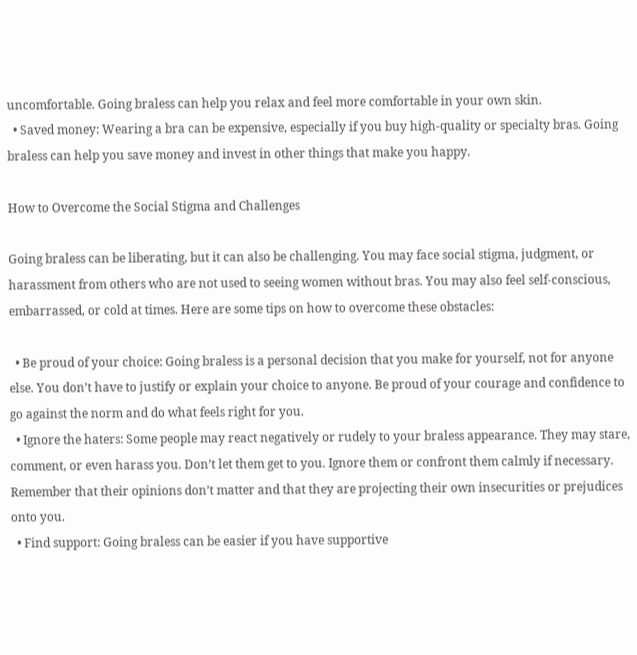uncomfortable. Going braless can help you relax and feel more comfortable in your own skin.
  • Saved money: Wearing a bra can be expensive, especially if you buy high-quality or specialty bras. Going braless can help you save money and invest in other things that make you happy.

How to Overcome the Social Stigma and Challenges

Going braless can be liberating, but it can also be challenging. You may face social stigma, judgment, or harassment from others who are not used to seeing women without bras. You may also feel self-conscious, embarrassed, or cold at times. Here are some tips on how to overcome these obstacles:

  • Be proud of your choice: Going braless is a personal decision that you make for yourself, not for anyone else. You don’t have to justify or explain your choice to anyone. Be proud of your courage and confidence to go against the norm and do what feels right for you.
  • Ignore the haters: Some people may react negatively or rudely to your braless appearance. They may stare, comment, or even harass you. Don’t let them get to you. Ignore them or confront them calmly if necessary. Remember that their opinions don’t matter and that they are projecting their own insecurities or prejudices onto you.
  • Find support: Going braless can be easier if you have supportive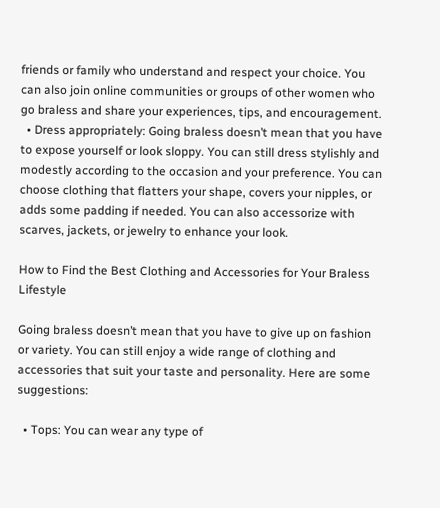friends or family who understand and respect your choice. You can also join online communities or groups of other women who go braless and share your experiences, tips, and encouragement.
  • Dress appropriately: Going braless doesn’t mean that you have to expose yourself or look sloppy. You can still dress stylishly and modestly according to the occasion and your preference. You can choose clothing that flatters your shape, covers your nipples, or adds some padding if needed. You can also accessorize with scarves, jackets, or jewelry to enhance your look.

How to Find the Best Clothing and Accessories for Your Braless Lifestyle

Going braless doesn’t mean that you have to give up on fashion or variety. You can still enjoy a wide range of clothing and accessories that suit your taste and personality. Here are some suggestions:

  • Tops: You can wear any type of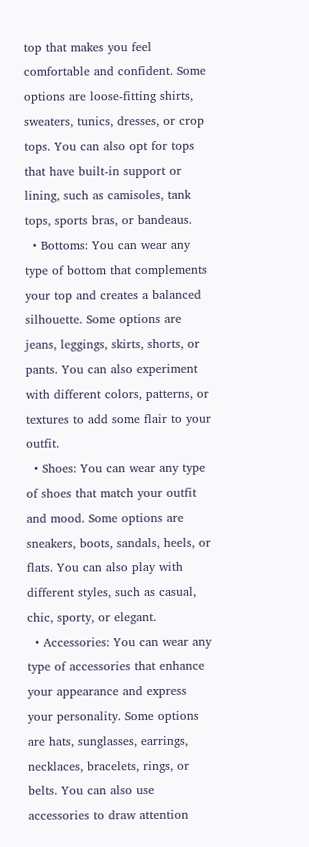top that makes you feel comfortable and confident. Some options are loose-fitting shirts, sweaters, tunics, dresses, or crop tops. You can also opt for tops that have built-in support or lining, such as camisoles, tank tops, sports bras, or bandeaus.
  • Bottoms: You can wear any type of bottom that complements your top and creates a balanced silhouette. Some options are jeans, leggings, skirts, shorts, or pants. You can also experiment with different colors, patterns, or textures to add some flair to your outfit.
  • Shoes: You can wear any type of shoes that match your outfit and mood. Some options are sneakers, boots, sandals, heels, or flats. You can also play with different styles, such as casual, chic, sporty, or elegant.
  • Accessories: You can wear any type of accessories that enhance your appearance and express your personality. Some options are hats, sunglasses, earrings, necklaces, bracelets, rings, or belts. You can also use accessories to draw attention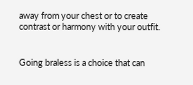away from your chest or to create contrast or harmony with your outfit.


Going braless is a choice that can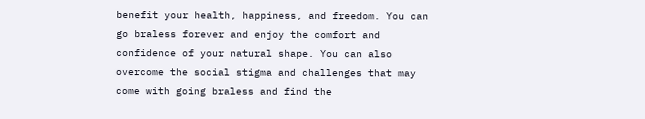benefit your health, happiness, and freedom. You can go braless forever and enjoy the comfort and confidence of your natural shape. You can also overcome the social stigma and challenges that may come with going braless and find the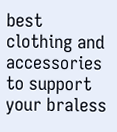best clothing and accessories to support your braless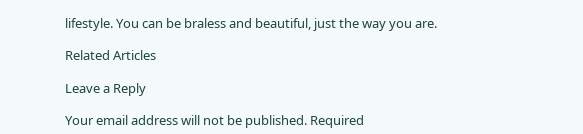lifestyle. You can be braless and beautiful, just the way you are.

Related Articles

Leave a Reply

Your email address will not be published. Required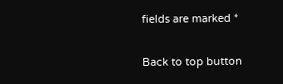fields are marked *

Back to top button